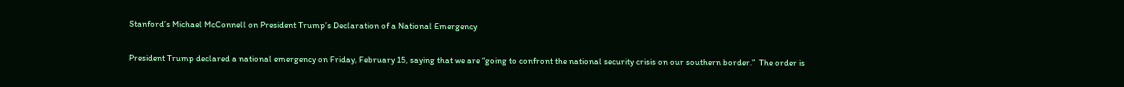Stanford’s Michael McConnell on President Trump’s Declaration of a National Emergency

President Trump declared a national emergency on Friday, February 15, saying that we are “going to confront the national security crisis on our southern border.”  The order is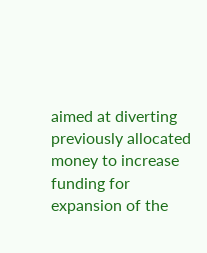aimed at diverting previously allocated money to increase funding for expansion of the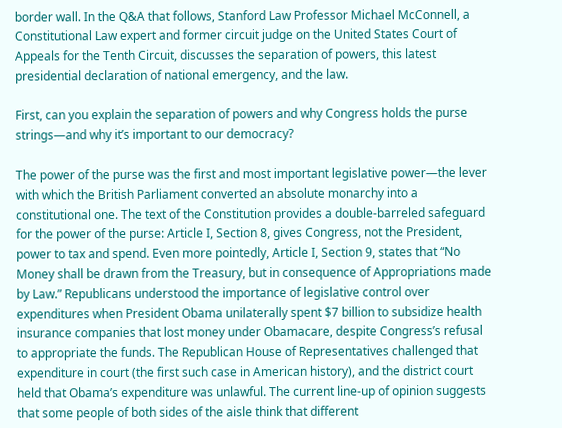border wall. In the Q&A that follows, Stanford Law Professor Michael McConnell, a Constitutional Law expert and former circuit judge on the United States Court of Appeals for the Tenth Circuit, discusses the separation of powers, this latest presidential declaration of national emergency, and the law.

First, can you explain the separation of powers and why Congress holds the purse strings—and why it’s important to our democracy?

The power of the purse was the first and most important legislative power—the lever with which the British Parliament converted an absolute monarchy into a constitutional one. The text of the Constitution provides a double-barreled safeguard for the power of the purse: Article I, Section 8, gives Congress, not the President, power to tax and spend. Even more pointedly, Article I, Section 9, states that “No Money shall be drawn from the Treasury, but in consequence of Appropriations made by Law.” Republicans understood the importance of legislative control over expenditures when President Obama unilaterally spent $7 billion to subsidize health insurance companies that lost money under Obamacare, despite Congress’s refusal to appropriate the funds. The Republican House of Representatives challenged that expenditure in court (the first such case in American history), and the district court held that Obama’s expenditure was unlawful. The current line-up of opinion suggests that some people of both sides of the aisle think that different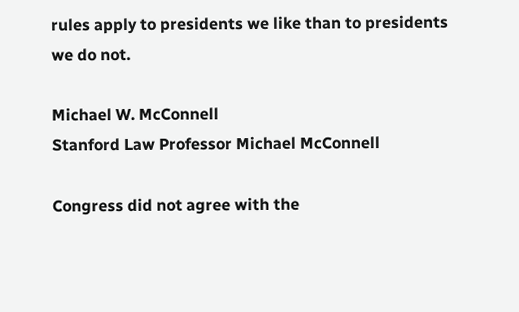rules apply to presidents we like than to presidents we do not.

Michael W. McConnell
Stanford Law Professor Michael McConnell

Congress did not agree with the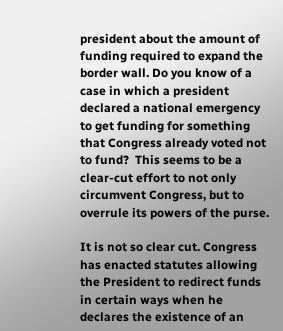president about the amount of funding required to expand the border wall. Do you know of a case in which a president declared a national emergency to get funding for something that Congress already voted not to fund?  This seems to be a clear-cut effort to not only circumvent Congress, but to overrule its powers of the purse.

It is not so clear cut. Congress has enacted statutes allowing the President to redirect funds in certain ways when he declares the existence of an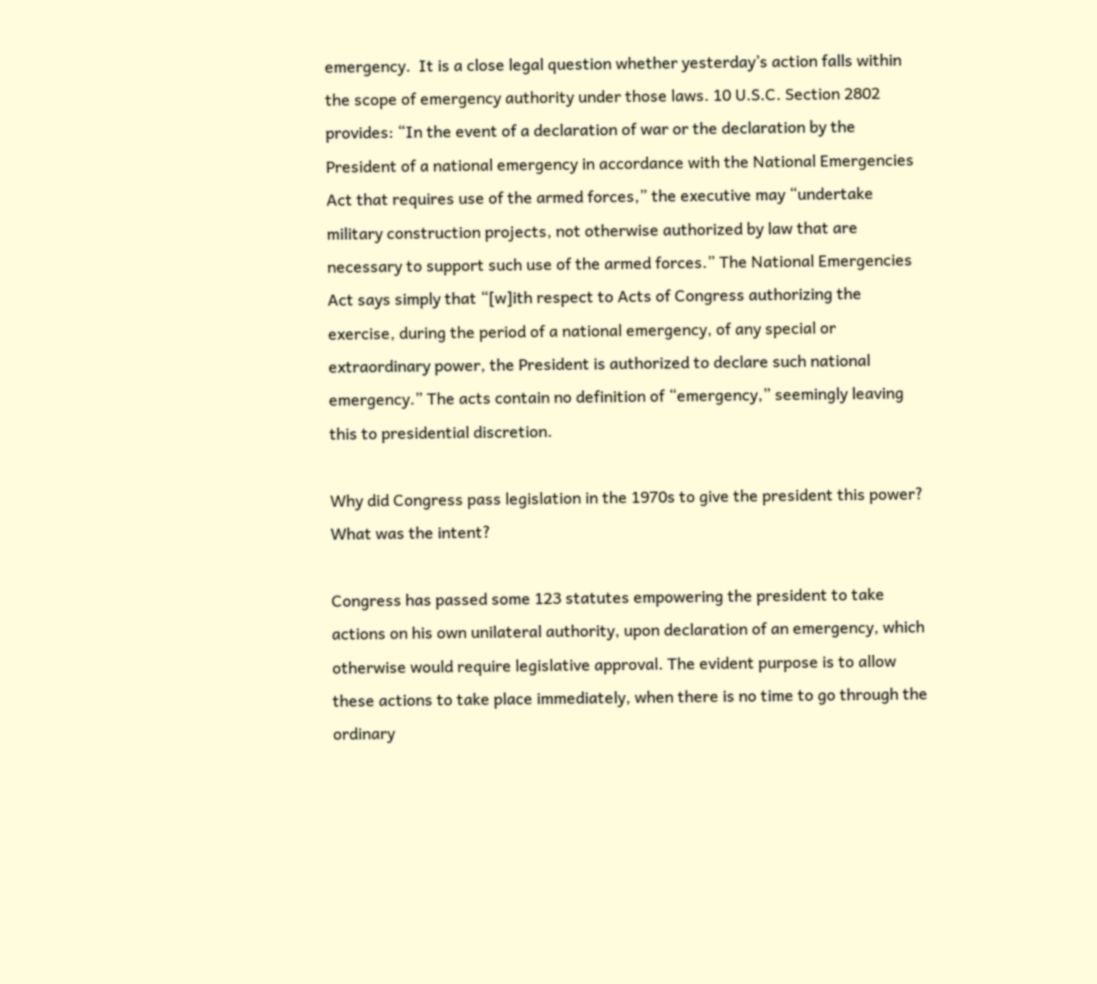emergency.  It is a close legal question whether yesterday’s action falls within the scope of emergency authority under those laws. 10 U.S.C. Section 2802 provides: “In the event of a declaration of war or the declaration by the President of a national emergency in accordance with the National Emergencies Act that requires use of the armed forces,” the executive may “undertake military construction projects, not otherwise authorized by law that are necessary to support such use of the armed forces.” The National Emergencies Act says simply that “[w]ith respect to Acts of Congress authorizing the exercise, during the period of a national emergency, of any special or extraordinary power, the President is authorized to declare such national emergency.” The acts contain no definition of “emergency,” seemingly leaving this to presidential discretion.

Why did Congress pass legislation in the 1970s to give the president this power? What was the intent?

Congress has passed some 123 statutes empowering the president to take actions on his own unilateral authority, upon declaration of an emergency, which otherwise would require legislative approval. The evident purpose is to allow these actions to take place immediately, when there is no time to go through the ordinary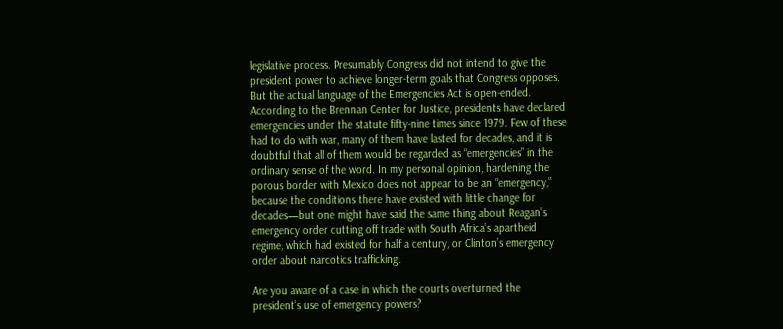legislative process. Presumably Congress did not intend to give the president power to achieve longer-term goals that Congress opposes. But the actual language of the Emergencies Act is open-ended. According to the Brennan Center for Justice, presidents have declared emergencies under the statute fifty-nine times since 1979. Few of these had to do with war, many of them have lasted for decades, and it is doubtful that all of them would be regarded as “emergencies” in the ordinary sense of the word. In my personal opinion, hardening the porous border with Mexico does not appear to be an “emergency,” because the conditions there have existed with little change for decades—but one might have said the same thing about Reagan’s emergency order cutting off trade with South Africa’s apartheid regime, which had existed for half a century, or Clinton’s emergency order about narcotics trafficking.

Are you aware of a case in which the courts overturned the president’s use of emergency powers?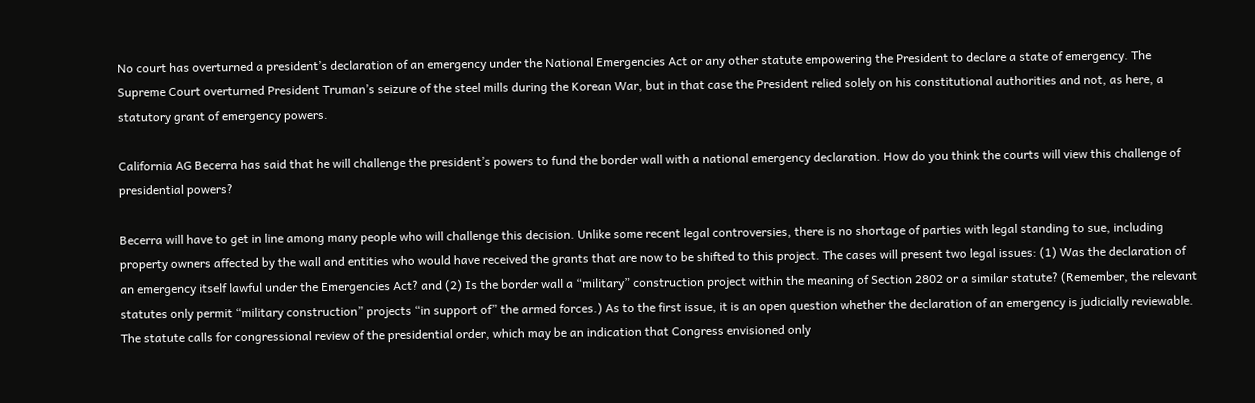No court has overturned a president’s declaration of an emergency under the National Emergencies Act or any other statute empowering the President to declare a state of emergency. The Supreme Court overturned President Truman’s seizure of the steel mills during the Korean War, but in that case the President relied solely on his constitutional authorities and not, as here, a statutory grant of emergency powers.

California AG Becerra has said that he will challenge the president’s powers to fund the border wall with a national emergency declaration. How do you think the courts will view this challenge of presidential powers?

Becerra will have to get in line among many people who will challenge this decision. Unlike some recent legal controversies, there is no shortage of parties with legal standing to sue, including property owners affected by the wall and entities who would have received the grants that are now to be shifted to this project. The cases will present two legal issues: (1) Was the declaration of an emergency itself lawful under the Emergencies Act? and (2) Is the border wall a “military” construction project within the meaning of Section 2802 or a similar statute? (Remember, the relevant statutes only permit “military construction” projects “in support of” the armed forces.) As to the first issue, it is an open question whether the declaration of an emergency is judicially reviewable. The statute calls for congressional review of the presidential order, which may be an indication that Congress envisioned only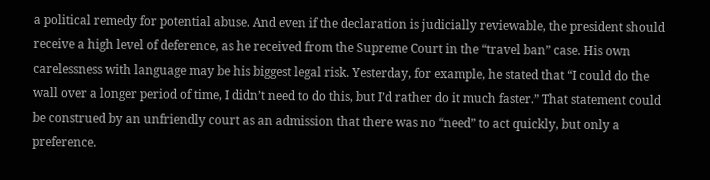a political remedy for potential abuse. And even if the declaration is judicially reviewable, the president should receive a high level of deference, as he received from the Supreme Court in the “travel ban” case. His own carelessness with language may be his biggest legal risk. Yesterday, for example, he stated that “I could do the wall over a longer period of time, I didn’t need to do this, but I’d rather do it much faster.” That statement could be construed by an unfriendly court as an admission that there was no “need” to act quickly, but only a preference.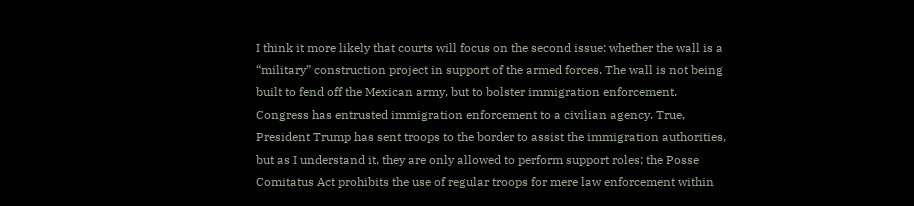I think it more likely that courts will focus on the second issue: whether the wall is a “military” construction project in support of the armed forces. The wall is not being built to fend off the Mexican army, but to bolster immigration enforcement. Congress has entrusted immigration enforcement to a civilian agency. True, President Trump has sent troops to the border to assist the immigration authorities, but as I understand it, they are only allowed to perform support roles; the Posse Comitatus Act prohibits the use of regular troops for mere law enforcement within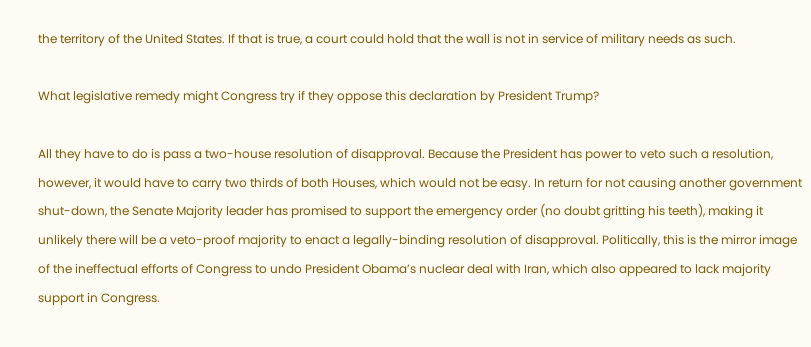the territory of the United States. If that is true, a court could hold that the wall is not in service of military needs as such.

What legislative remedy might Congress try if they oppose this declaration by President Trump?

All they have to do is pass a two-house resolution of disapproval. Because the President has power to veto such a resolution, however, it would have to carry two thirds of both Houses, which would not be easy. In return for not causing another government shut-down, the Senate Majority leader has promised to support the emergency order (no doubt gritting his teeth), making it unlikely there will be a veto-proof majority to enact a legally-binding resolution of disapproval. Politically, this is the mirror image of the ineffectual efforts of Congress to undo President Obama’s nuclear deal with Iran, which also appeared to lack majority support in Congress.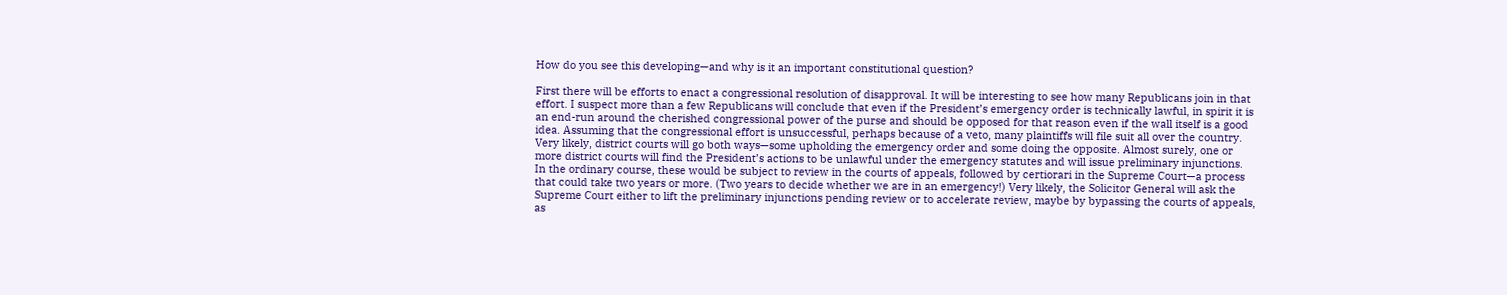How do you see this developing—and why is it an important constitutional question?

First there will be efforts to enact a congressional resolution of disapproval. It will be interesting to see how many Republicans join in that effort. I suspect more than a few Republicans will conclude that even if the President’s emergency order is technically lawful, in spirit it is an end-run around the cherished congressional power of the purse and should be opposed for that reason even if the wall itself is a good idea. Assuming that the congressional effort is unsuccessful, perhaps because of a veto, many plaintiffs will file suit all over the country. Very likely, district courts will go both ways—some upholding the emergency order and some doing the opposite. Almost surely, one or more district courts will find the President’s actions to be unlawful under the emergency statutes and will issue preliminary injunctions. In the ordinary course, these would be subject to review in the courts of appeals, followed by certiorari in the Supreme Court—a process that could take two years or more. (Two years to decide whether we are in an emergency!) Very likely, the Solicitor General will ask the Supreme Court either to lift the preliminary injunctions pending review or to accelerate review, maybe by bypassing the courts of appeals, as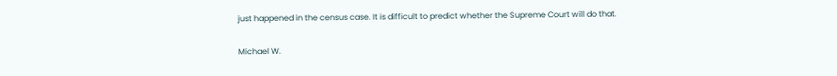just happened in the census case. It is difficult to predict whether the Supreme Court will do that.

Michael W.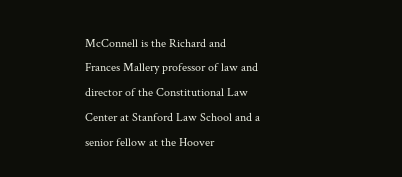McConnell is the Richard and Frances Mallery professor of law and director of the Constitutional Law Center at Stanford Law School and a senior fellow at the Hoover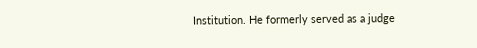Institution. He formerly served as a judge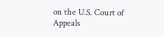on the U.S. Court of Appeals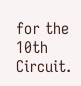for the 10th Circuit.